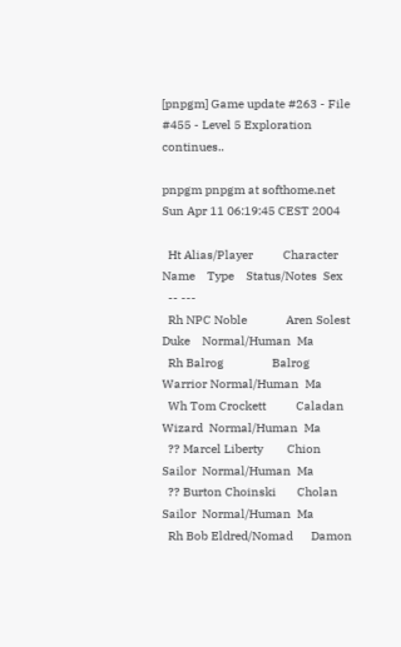[pnpgm] Game update #263 - File #455 - Level 5 Exploration continues..

pnpgm pnpgm at softhome.net
Sun Apr 11 06:19:45 CEST 2004

  Ht Alias/Player          Character Name    Type    Status/Notes  Sex
  -- ---
  Rh NPC Noble             Aren Solest       Duke    Normal/Human  Ma
  Rh Balrog                Balrog            Warrior Normal/Human  Ma
  Wh Tom Crockett          Caladan           Wizard  Normal/Human  Ma
  ?? Marcel Liberty        Chion             Sailor  Normal/Human  Ma
  ?? Burton Choinski       Cholan            Sailor  Normal/Human  Ma
  Rh Bob Eldred/Nomad      Damon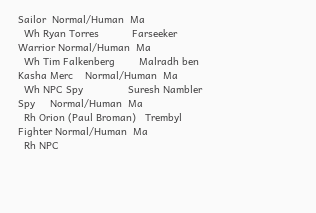Sailor  Normal/Human  Ma
  Wh Ryan Torres           Farseeker         Warrior Normal/Human  Ma
  Wh Tim Falkenberg        Malradh ben Kasha Merc    Normal/Human  Ma
  Wh NPC Spy               Suresh Nambler    Spy     Normal/Human  Ma
  Rh Orion (Paul Broman)   Trembyl           Fighter Normal/Human  Ma
  Rh NPC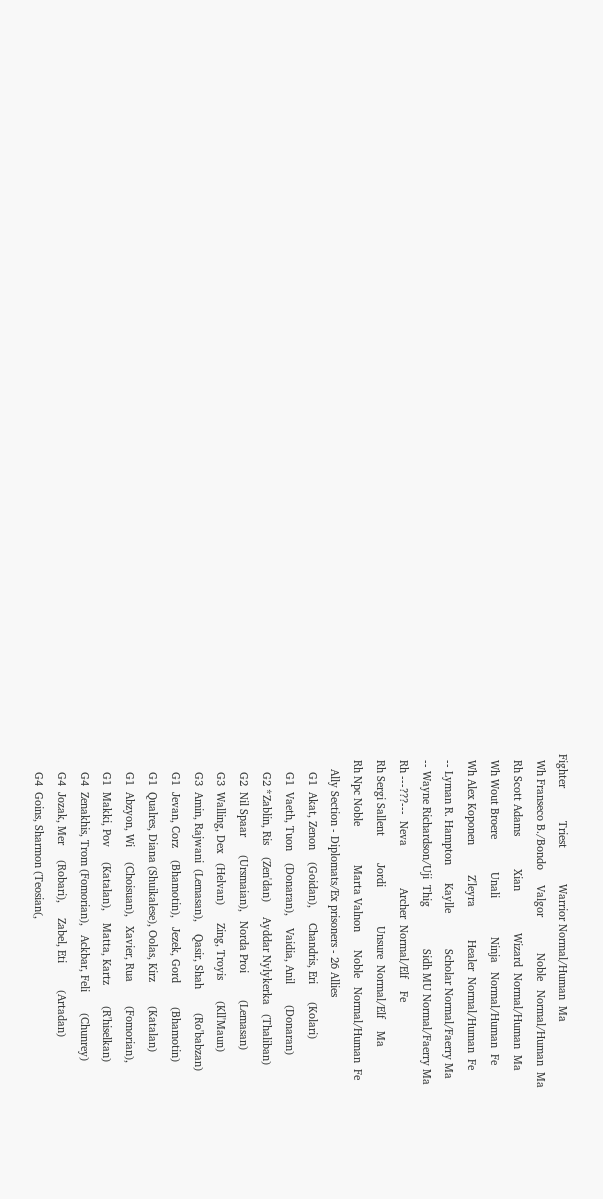Fighter           Triest            Warrior Normal/Human  Ma
  Wh Franseco B./Bondo     Valgor            Noble   Normal/Human  Ma
  Rh Scott Adams           Xian              Wizard  Normal/Human  Ma
  Wh Wout Broere           Unali             Ninja   Normal/Human  Fe
  Wh Alex Koponen          Z'leyra           Healer  Normal/Human  Fe
  -- Lyman R. Hampton      Kaylle            Scholar Normal/Faerry Ma
  -- Wayne Richardson/Uji  Thig              Sidh MU Normal/Faerry Ma
  Rh ---???---  Neva              Archer  Normal/Elf    Fe
  Rh Sergi Sallent         Jordi             Unsure  Normal/Elf    Ma
  Rh Npc Noble             Marta Valnon      Noble   Normal/Human  Fe
     Ally Section - Diplomats/Ex prisoners - 26 Allies
      G1  Akat, Zenon    (Goidan),     Chandris, Eri      (Kolari)
      G1  Vaeth, Tuon    (Donaran),    Vaidia, Anil       (Donaran)
      G2 *Zablin, Ris    (Zen'dan)     Ayddar Nylykerka   (Thaliban)
      G2  Nil Spaar      (Ursmaian),   Norda Proi         (Lemasan)
      G3  Walling, Dex   (Helvan)      Zing, Troyis       (Kll'Maun)
      G3  Amin, Rajwani  (Lemasan),    Qasir, Shah        (Ro'babzan)
      G1  Jevan, Corz    (Bhamotin),   Jezek, Gord        (Bhamotin)
      G1  Qualres, Diana (Shuikalese), Oolas, Kirz        (Katalan)
      G1  Abzyon, Wi     (Choisuan),   Xavier, Rua        (Fomorian),
      G1  Makki, Pov     (Katalan),    Matta, Kartz       (R'hiselkan)
      G4  Zenakhis, Trom (Fomorian),   Ackbar, Feli       (Chunrey)
      G4  Jozak, Mer     (Robari),     Zabel, Eti         (Artadan)
      G4  Goins, Sharmon (Teosian(,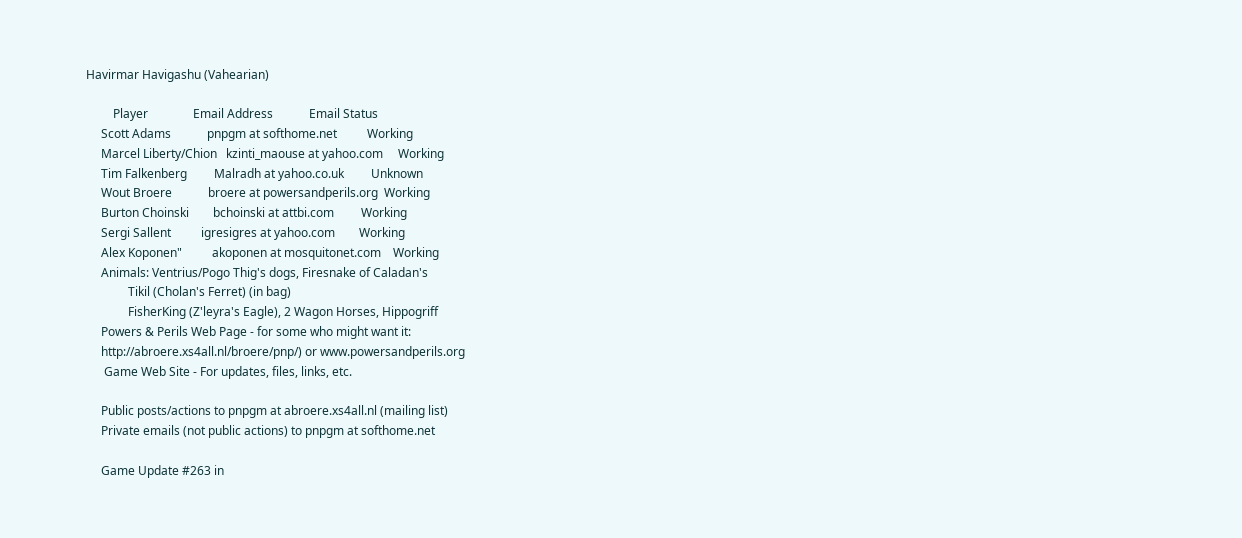Havirmar Havigashu (Vahearian)

         Player               Email Address            Email Status
     Scott Adams            pnpgm at softhome.net          Working
     Marcel Liberty/Chion   kzinti_maouse at yahoo.com     Working
     Tim Falkenberg         Malradh at yahoo.co.uk         Unknown
     Wout Broere            broere at powersandperils.org  Working
     Burton Choinski        bchoinski at attbi.com         Working
     Sergi Sallent          igresigres at yahoo.com        Working
     Alex Koponen"          akoponen at mosquitonet.com    Working
     Animals: Ventrius/Pogo Thig's dogs, Firesnake of Caladan's
              Tikil (Cholan's Ferret) (in bag)
              FisherKing (Z'leyra's Eagle), 2 Wagon Horses, Hippogriff
     Powers & Perils Web Page - for some who might want it:
     http://abroere.xs4all.nl/broere/pnp/) or www.powersandperils.org
      Game Web Site - For updates, files, links, etc.

     Public posts/actions to pnpgm at abroere.xs4all.nl (mailing list)
     Private emails (not public actions) to pnpgm at softhome.net

     Game Update #263 in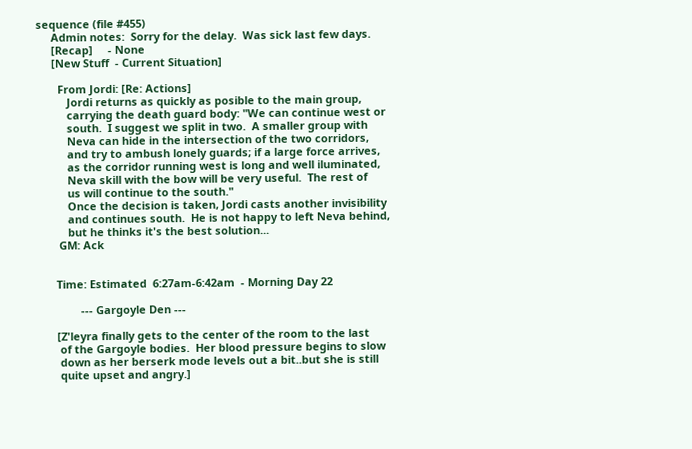sequence (file #455)
     Admin notes:  Sorry for the delay.  Was sick last few days.
     [Recap]     - None
     [New Stuff  - Current Situation]

       From Jordi: [Re: Actions]
          Jordi returns as quickly as posible to the main group,
          carrying the death guard body: "We can continue west or
          south.  I suggest we split in two.  A smaller group with
          Neva can hide in the intersection of the two corridors,
          and try to ambush lonely guards; if a large force arrives,
          as the corridor running west is long and well iluminated,
          Neva skill with the bow will be very useful.  The rest of
          us will continue to the south."
          Once the decision is taken, Jordi casts another invisibility
          and continues south.  He is not happy to left Neva behind,
          but he thinks it's the best solution...
       GM: Ack


      Time: Estimated  6:27am-6:42am  - Morning Day 22

              --- Gargoyle Den ---

      [Z'leyra finally gets to the center of the room to the last
       of the Gargoyle bodies.  Her blood pressure begins to slow
       down as her berserk mode levels out a bit..but she is still
       quite upset and angry.]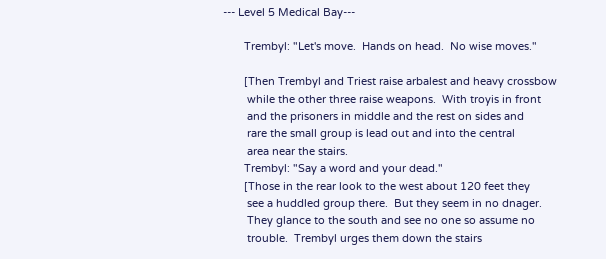--- Level 5 Medical Bay---

       Trembyl: "Let's move.  Hands on head.  No wise moves."

       [Then Trembyl and Triest raise arbalest and heavy crossbow
        while the other three raise weapons.  With troyis in front
        and the prisoners in middle and the rest on sides and
        rare the small group is lead out and into the central
        area near the stairs.
       Trembyl: "Say a word and your dead."
       [Those in the rear look to the west about 120 feet they
        see a huddled group there.  But they seem in no dnager.
        They glance to the south and see no one so assume no
        trouble.  Trembyl urges them down the stairs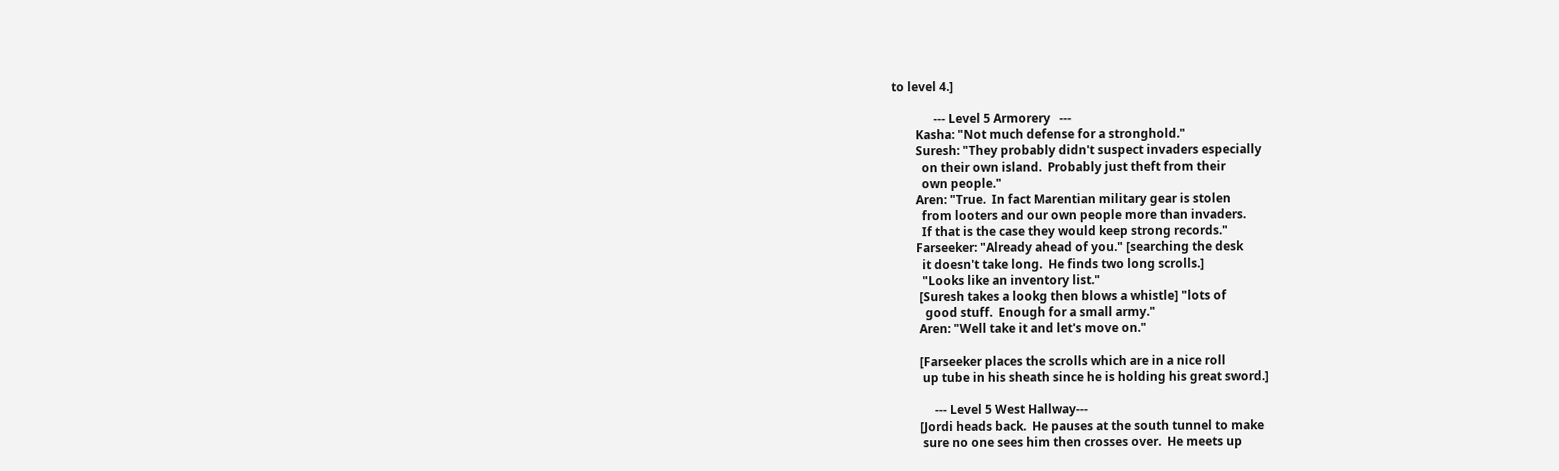to level 4.]

              --- Level 5 Armorery   ---
        Kasha: "Not much defense for a stronghold."
        Suresh: "They probably didn't suspect invaders especially
          on their own island.  Probably just theft from their
          own people."
        Aren: "True.  In fact Marentian military gear is stolen
          from looters and our own people more than invaders.
          If that is the case they would keep strong records."
        Farseeker: "Already ahead of you." [searching the desk
          it doesn't take long.  He finds two long scrolls.]
          "Looks like an inventory list."
         [Suresh takes a lookg then blows a whistle] "lots of
           good stuff.  Enough for a small army."
         Aren: "Well take it and let's move on."

         [Farseeker places the scrolls which are in a nice roll
          up tube in his sheath since he is holding his great sword.]

              --- Level 5 West Hallway---
         [Jordi heads back.  He pauses at the south tunnel to make
          sure no one sees him then crosses over.  He meets up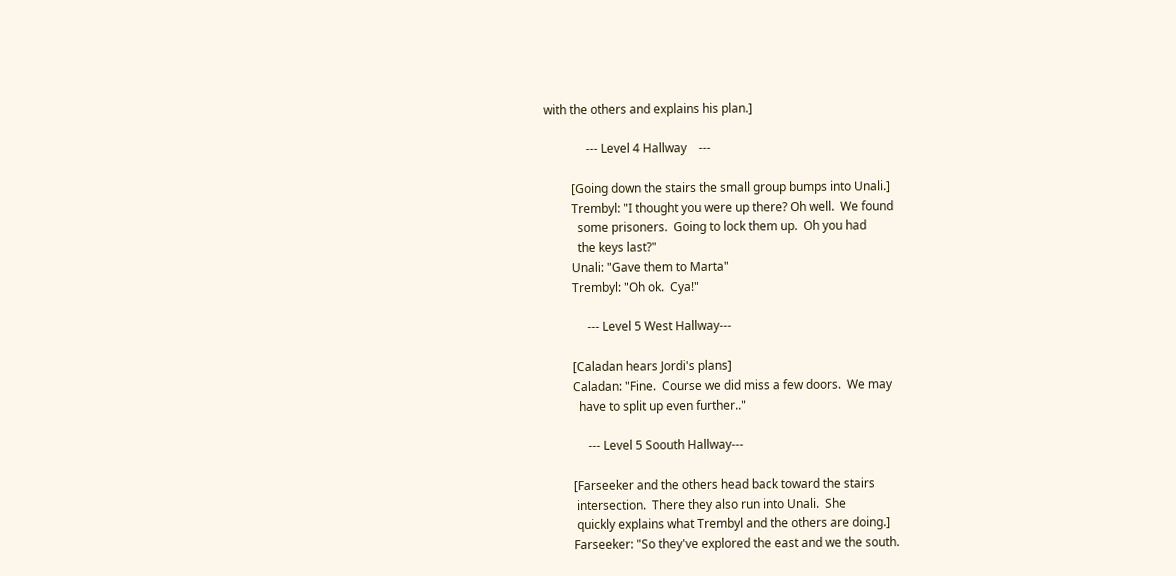with the others and explains his plan.]

              --- Level 4 Hallway    ---

         [Going down the stairs the small group bumps into Unali.]
         Trembyl: "I thought you were up there? Oh well.  We found
           some prisoners.  Going to lock them up.  Oh you had
           the keys last?"
         Unali: "Gave them to Marta"
         Trembyl: "Oh ok.  Cya!"

              --- Level 5 West Hallway---

         [Caladan hears Jordi's plans]
         Caladan: "Fine.  Course we did miss a few doors.  We may
           have to split up even further.."

              --- Level 5 Soouth Hallway---

         [Farseeker and the others head back toward the stairs
          intersection.  There they also run into Unali.  She
          quickly explains what Trembyl and the others are doing.]
         Farseeker: "So they've explored the east and we the south.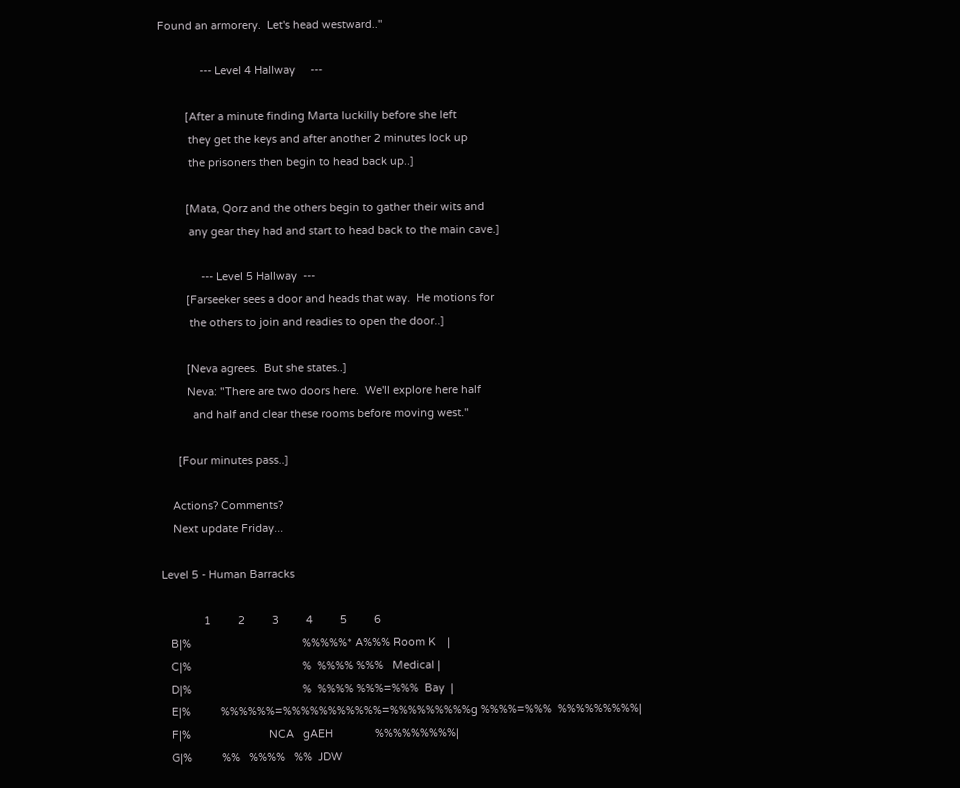Found an armorery.  Let's head westward.."

              --- Level 4 Hallway     ---

         [After a minute finding Marta luckilly before she left
          they get the keys and after another 2 minutes lock up
          the prisoners then begin to head back up..]

         [Mata, Qorz and the others begin to gather their wits and
          any gear they had and start to head back to the main cave.]

              --- Level 5 Hallway  ---
         [Farseeker sees a door and heads that way.  He motions for
          the others to join and readies to open the door..]

         [Neva agrees.  But she states..]
         Neva: "There are two doors here.  We'll explore here half
           and half and clear these rooms before moving west."

      [Four minutes pass..]

    Actions? Comments?
    Next update Friday...

Level 5 - Human Barracks

              1         2         3         4         5         6
   B|%                                     %%%%%* A%%% Room K    |
   C|%                                     %  %%%% %%%   Medical |
   D|%                                     %  %%%% %%%=%%%  Bay  |
   E|%          %%%%%%=%%%%%%%%%%%=%%%%%%%%%g %%%%=%%%  %%%%%%%%%|
   F|%                          NCA   gAEH              %%%%%%%%%|
   G|%          %%   %%%%   %%  JDW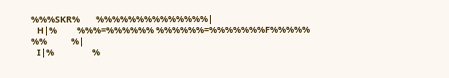%%%SKR%        %%%%%%%%%%%%%%|
   H|%          %%%=%%%%%% %%%%%%=%%%%%%%F%%%%%   %%            %|
   I|%                   %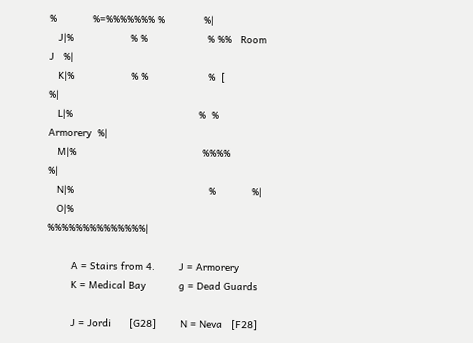%            %=%%%%%%% %             %|
   J|%                   % %                    % %%   Room J   %|
   K|%                   % %                    %  [            %|
   L|%                                          %  %  Armorery  %|
   M|%                                          %%%%            %|
   N|%                                             %            %|
   O|%                                             %%%%%%%%%%%%%%|

        A = Stairs from 4.        J = Armorery
        K = Medical Bay           g = Dead Guards

        J = Jordi      [G28]        N = Neva   [F28]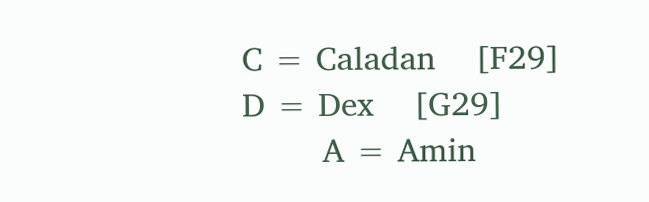C = Caladan    [F29]        D = Dex    [G29]
        A = Amin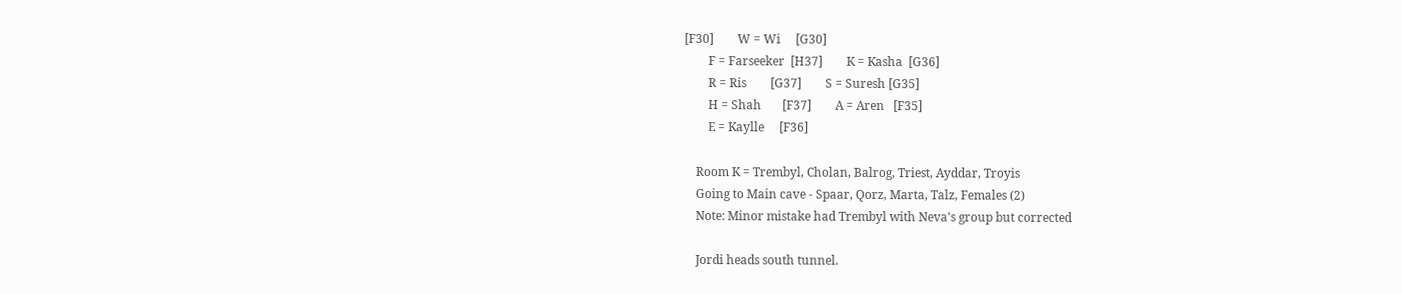[F30]        W = Wi     [G30]
        F = Farseeker  [H37]        K = Kasha  [G36]
        R = Ris        [G37]        S = Suresh [G35]
        H = Shah       [F37]        A = Aren   [F35]
        E = Kaylle     [F36]

    Room K = Trembyl, Cholan, Balrog, Triest, Ayddar, Troyis
    Going to Main cave - Spaar, Qorz, Marta, Talz, Females (2)
    Note: Minor mistake had Trembyl with Neva's group but corrected

    Jordi heads south tunnel.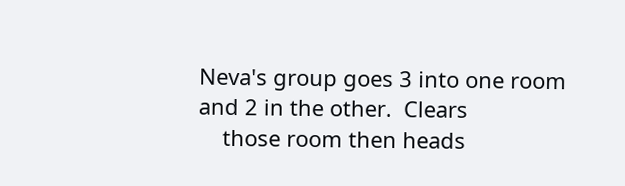Neva's group goes 3 into one room and 2 in the other.  Clears
    those room then heads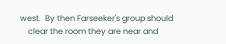west.  By then Farseeker's group should
    clear the room they are near and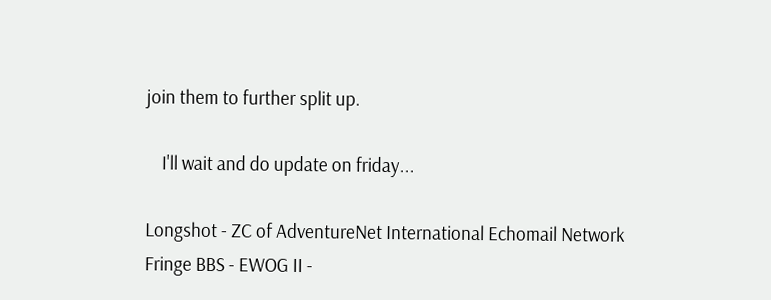join them to further split up.

    I'll wait and do update on friday...

Longshot - ZC of AdventureNet International Echomail Network
Fringe BBS - EWOG II -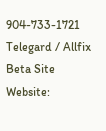904-733-1721
Telegard / Allfix Beta Site
Website: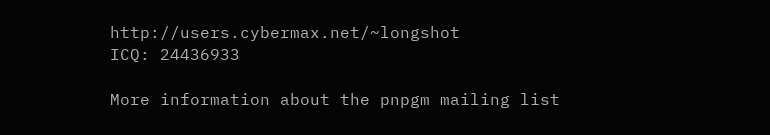http://users.cybermax.net/~longshot
ICQ: 24436933

More information about the pnpgm mailing list